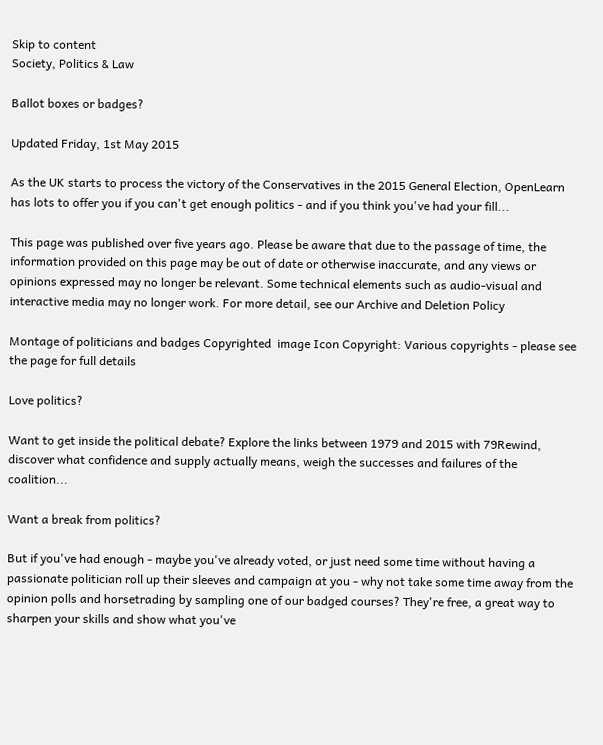Skip to content
Society, Politics & Law

Ballot boxes or badges?

Updated Friday, 1st May 2015

As the UK starts to process the victory of the Conservatives in the 2015 General Election, OpenLearn has lots to offer you if you can't get enough politics - and if you think you've had your fill...

This page was published over five years ago. Please be aware that due to the passage of time, the information provided on this page may be out of date or otherwise inaccurate, and any views or opinions expressed may no longer be relevant. Some technical elements such as audio-visual and interactive media may no longer work. For more detail, see our Archive and Deletion Policy

Montage of politicians and badges Copyrighted  image Icon Copyright: Various copyrights - please see the page for full details

Love politics?

Want to get inside the political debate? Explore the links between 1979 and 2015 with 79Rewind, discover what confidence and supply actually means, weigh the successes and failures of the coalition...

Want a break from politics?

But if you've had enough - maybe you've already voted, or just need some time without having a passionate politician roll up their sleeves and campaign at you - why not take some time away from the opinion polls and horsetrading by sampling one of our badged courses? They're free, a great way to sharpen your skills and show what you've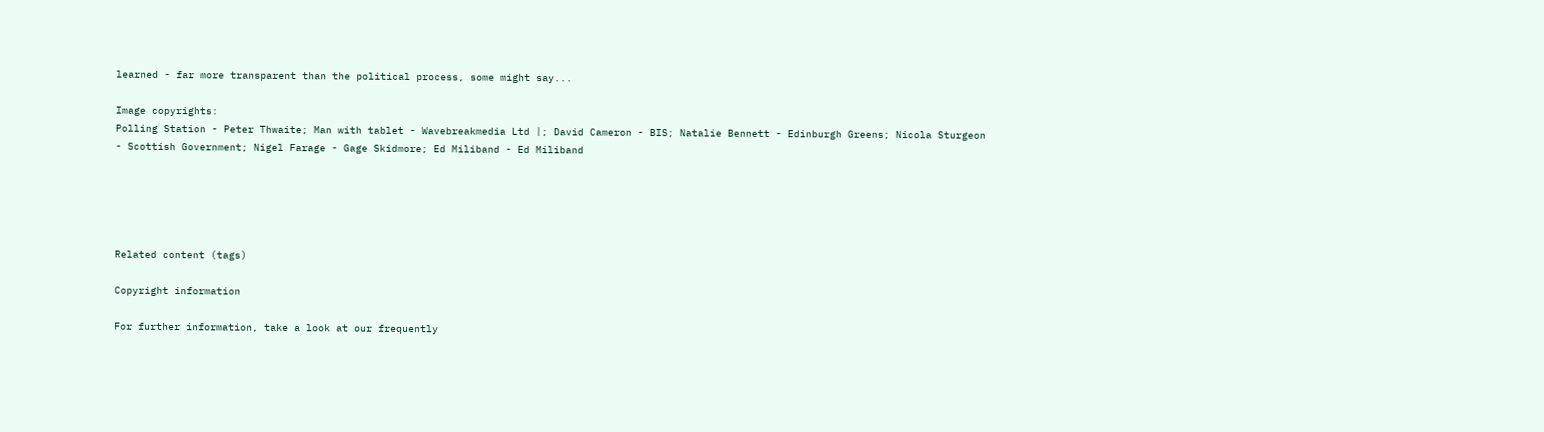learned - far more transparent than the political process, some might say...

Image copyrights:
Polling Station - Peter Thwaite; Man with tablet - Wavebreakmedia Ltd |; David Cameron - BIS; Natalie Bennett - Edinburgh Greens; Nicola Sturgeon - Scottish Government; Nigel Farage - Gage Skidmore; Ed Miliband - Ed Miliband





Related content (tags)

Copyright information

For further information, take a look at our frequently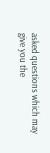asked questions which may give you the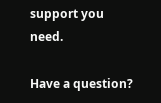support you need.

Have a question?